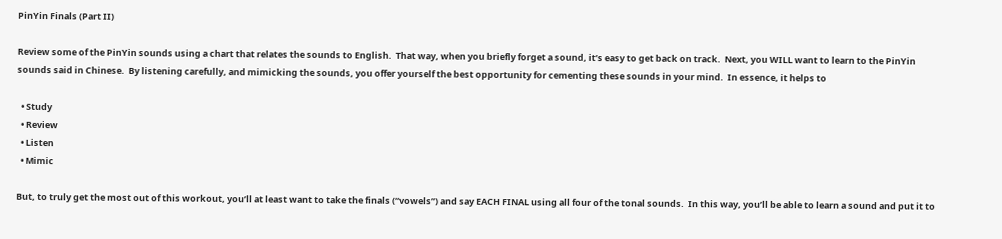PinYin Finals (Part II)

Review some of the PinYin sounds using a chart that relates the sounds to English.  That way, when you briefly forget a sound, it’s easy to get back on track.  Next, you WILL want to learn to the PinYin sounds said in Chinese.  By listening carefully, and mimicking the sounds, you offer yourself the best opportunity for cementing these sounds in your mind.  In essence, it helps to

  • Study
  • Review
  • Listen
  • Mimic

But, to truly get the most out of this workout, you’ll at least want to take the finals (“vowels”) and say EACH FINAL using all four of the tonal sounds.  In this way, you’ll be able to learn a sound and put it to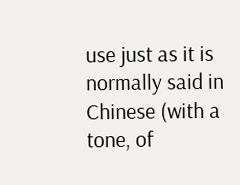use just as it is normally said in Chinese (with a tone, of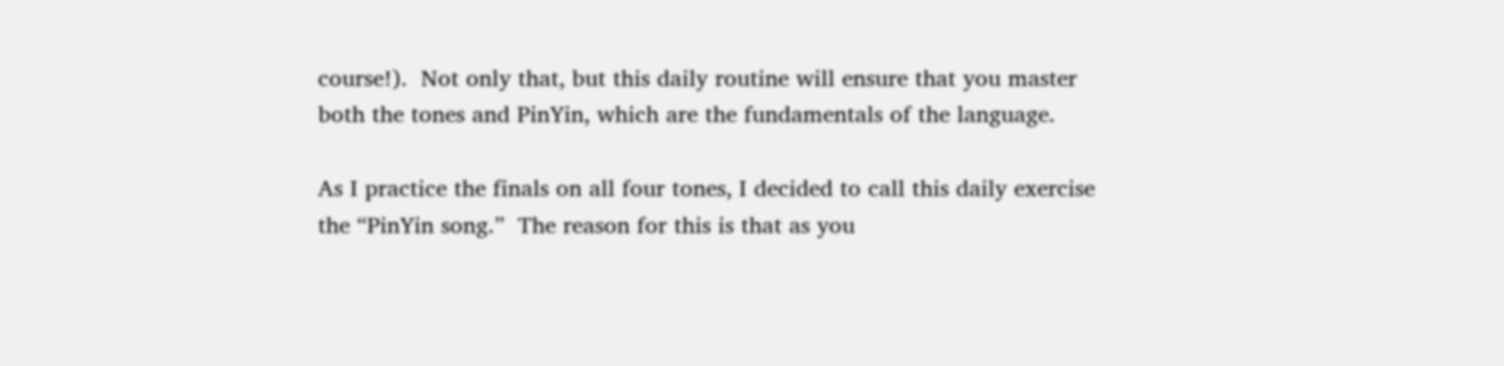course!).  Not only that, but this daily routine will ensure that you master both the tones and PinYin, which are the fundamentals of the language.

As I practice the finals on all four tones, I decided to call this daily exercise the “PinYin song.”  The reason for this is that as you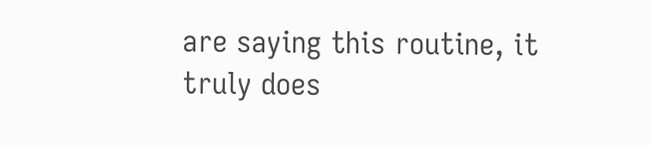are saying this routine, it truly does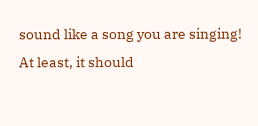sound like a song you are singing!  At least, it should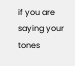if you are saying your tones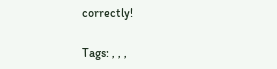correctly!

Tags: , , ,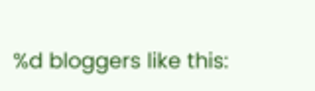%d bloggers like this: